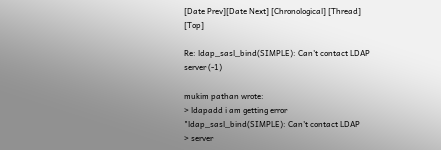[Date Prev][Date Next] [Chronological] [Thread] [Top]

Re: ldap_sasl_bind(SIMPLE): Can't contact LDAP server (-1)

mukim pathan wrote:
> ldapadd i am getting error "ldap_sasl_bind(SIMPLE): Can't contact LDAP
> server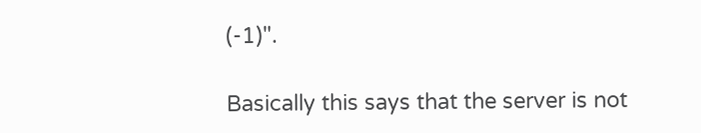(-1)".

Basically this says that the server is not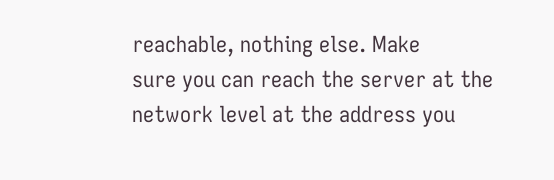reachable, nothing else. Make
sure you can reach the server at the network level at the address you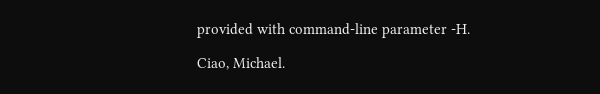provided with command-line parameter -H.

Ciao, Michael.